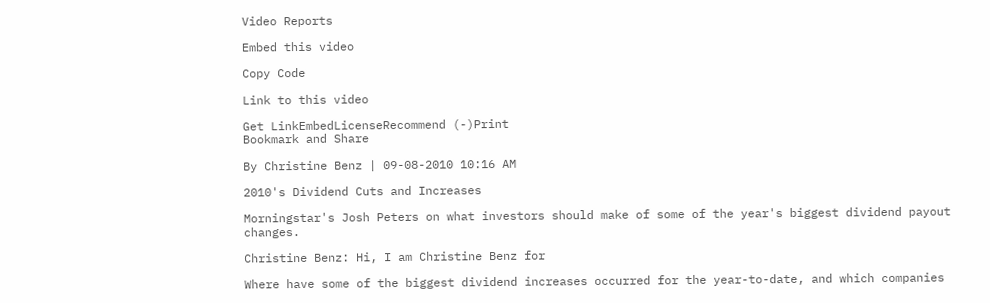Video Reports

Embed this video

Copy Code

Link to this video

Get LinkEmbedLicenseRecommend (-)Print
Bookmark and Share

By Christine Benz | 09-08-2010 10:16 AM

2010's Dividend Cuts and Increases

Morningstar's Josh Peters on what investors should make of some of the year's biggest dividend payout changes.

Christine Benz: Hi, I am Christine Benz for

Where have some of the biggest dividend increases occurred for the year-to-date, and which companies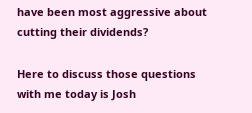have been most aggressive about cutting their dividends?

Here to discuss those questions with me today is Josh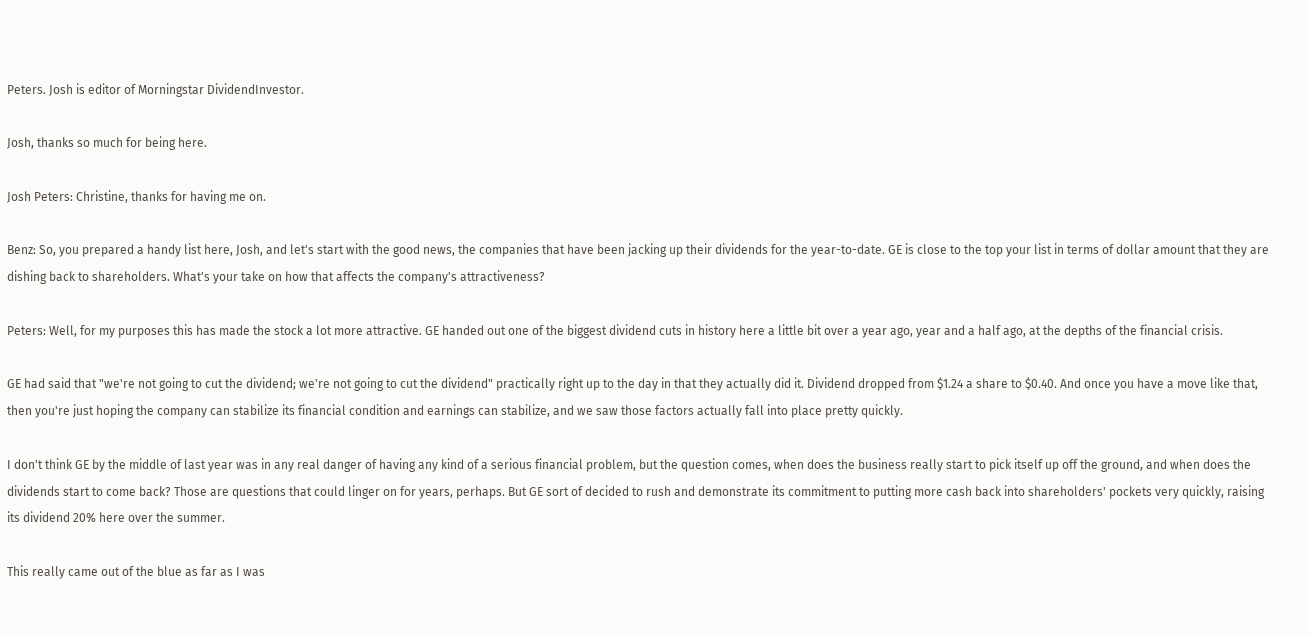Peters. Josh is editor of Morningstar DividendInvestor.

Josh, thanks so much for being here.

Josh Peters: Christine, thanks for having me on.

Benz: So, you prepared a handy list here, Josh, and let's start with the good news, the companies that have been jacking up their dividends for the year-to-date. GE is close to the top your list in terms of dollar amount that they are dishing back to shareholders. What's your take on how that affects the company's attractiveness?

Peters: Well, for my purposes this has made the stock a lot more attractive. GE handed out one of the biggest dividend cuts in history here a little bit over a year ago, year and a half ago, at the depths of the financial crisis.

GE had said that "we're not going to cut the dividend; we're not going to cut the dividend" practically right up to the day in that they actually did it. Dividend dropped from $1.24 a share to $0.40. And once you have a move like that, then you're just hoping the company can stabilize its financial condition and earnings can stabilize, and we saw those factors actually fall into place pretty quickly.

I don't think GE by the middle of last year was in any real danger of having any kind of a serious financial problem, but the question comes, when does the business really start to pick itself up off the ground, and when does the dividends start to come back? Those are questions that could linger on for years, perhaps. But GE sort of decided to rush and demonstrate its commitment to putting more cash back into shareholders' pockets very quickly, raising its dividend 20% here over the summer.

This really came out of the blue as far as I was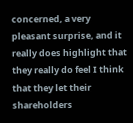concerned, a very pleasant surprise, and it really does highlight that they really do feel I think that they let their shareholders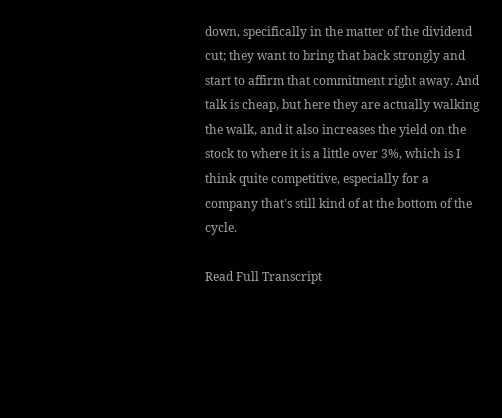down, specifically in the matter of the dividend cut; they want to bring that back strongly and start to affirm that commitment right away. And talk is cheap, but here they are actually walking the walk, and it also increases the yield on the stock to where it is a little over 3%, which is I think quite competitive, especially for a company that's still kind of at the bottom of the cycle.

Read Full Transcript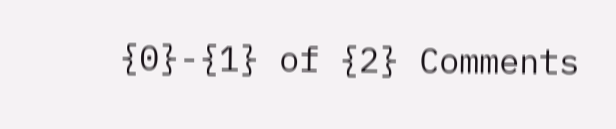{0}-{1} of {2} Comments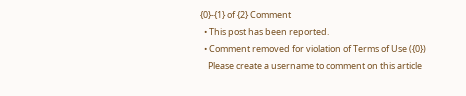{0}-{1} of {2} Comment
  • This post has been reported.
  • Comment removed for violation of Terms of Use ({0})
    Please create a username to comment on this article